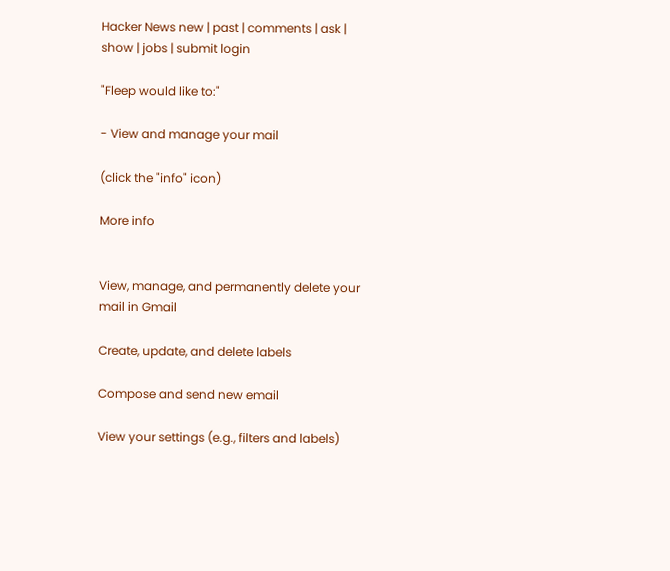Hacker News new | past | comments | ask | show | jobs | submit login

"Fleep would like to:"

- View and manage your mail

(click the "info" icon)

More info


View, manage, and permanently delete your mail in Gmail

Create, update, and delete labels

Compose and send new email

View your settings (e.g., filters and labels)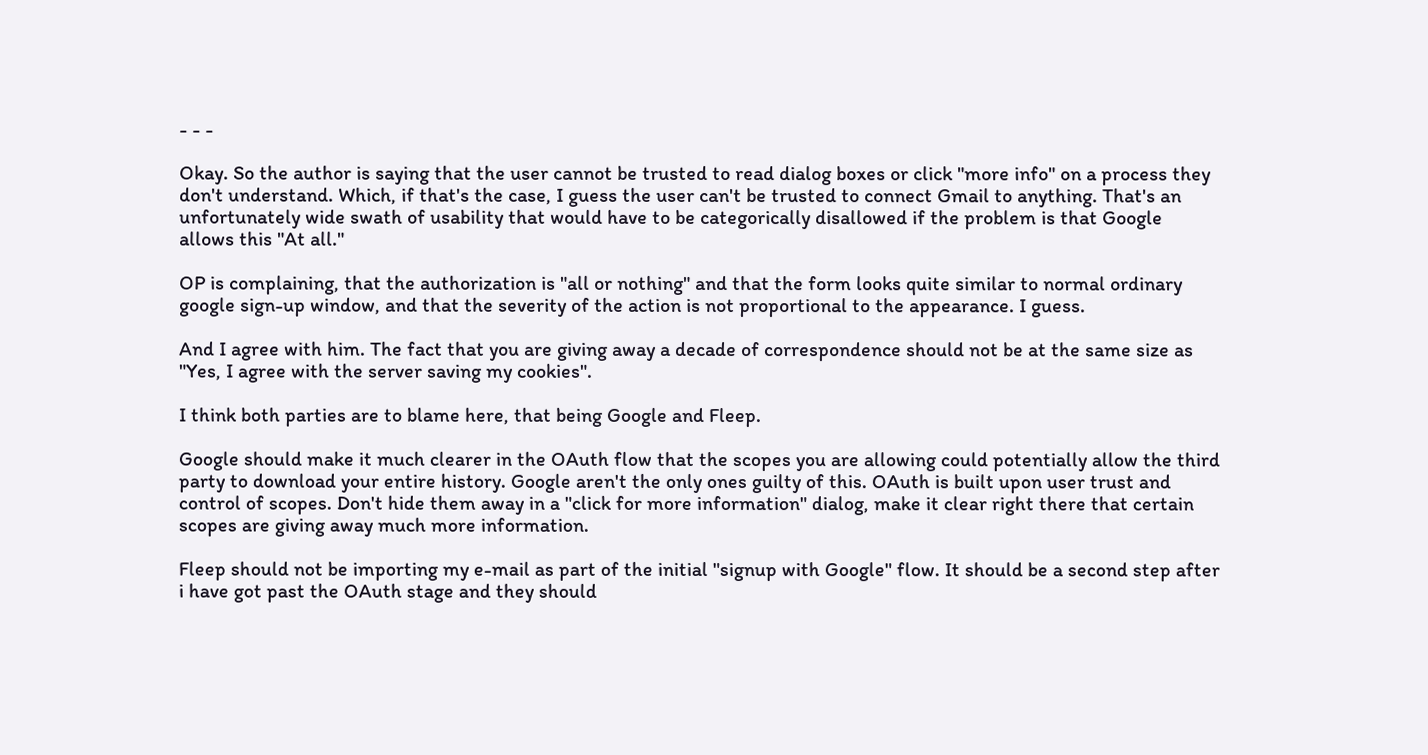- - -

Okay. So the author is saying that the user cannot be trusted to read dialog boxes or click "more info" on a process they don't understand. Which, if that's the case, I guess the user can't be trusted to connect Gmail to anything. That's an unfortunately wide swath of usability that would have to be categorically disallowed if the problem is that Google allows this "At all."

OP is complaining, that the authorization is "all or nothing" and that the form looks quite similar to normal ordinary google sign-up window, and that the severity of the action is not proportional to the appearance. I guess.

And I agree with him. The fact that you are giving away a decade of correspondence should not be at the same size as "Yes, I agree with the server saving my cookies".

I think both parties are to blame here, that being Google and Fleep.

Google should make it much clearer in the OAuth flow that the scopes you are allowing could potentially allow the third party to download your entire history. Google aren't the only ones guilty of this. OAuth is built upon user trust and control of scopes. Don't hide them away in a "click for more information" dialog, make it clear right there that certain scopes are giving away much more information.

Fleep should not be importing my e-mail as part of the initial "signup with Google" flow. It should be a second step after i have got past the OAuth stage and they should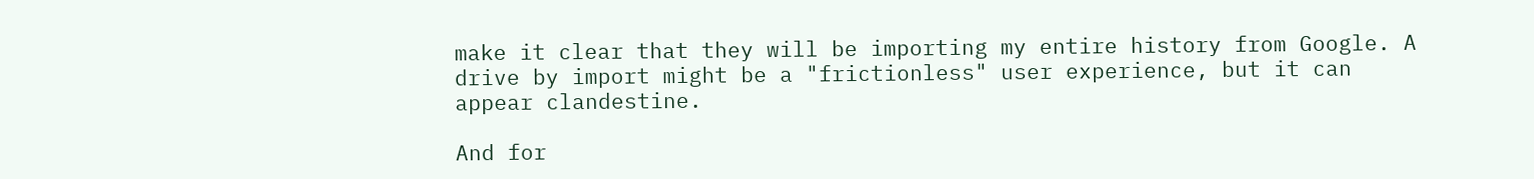make it clear that they will be importing my entire history from Google. A drive by import might be a "frictionless" user experience, but it can appear clandestine.

And for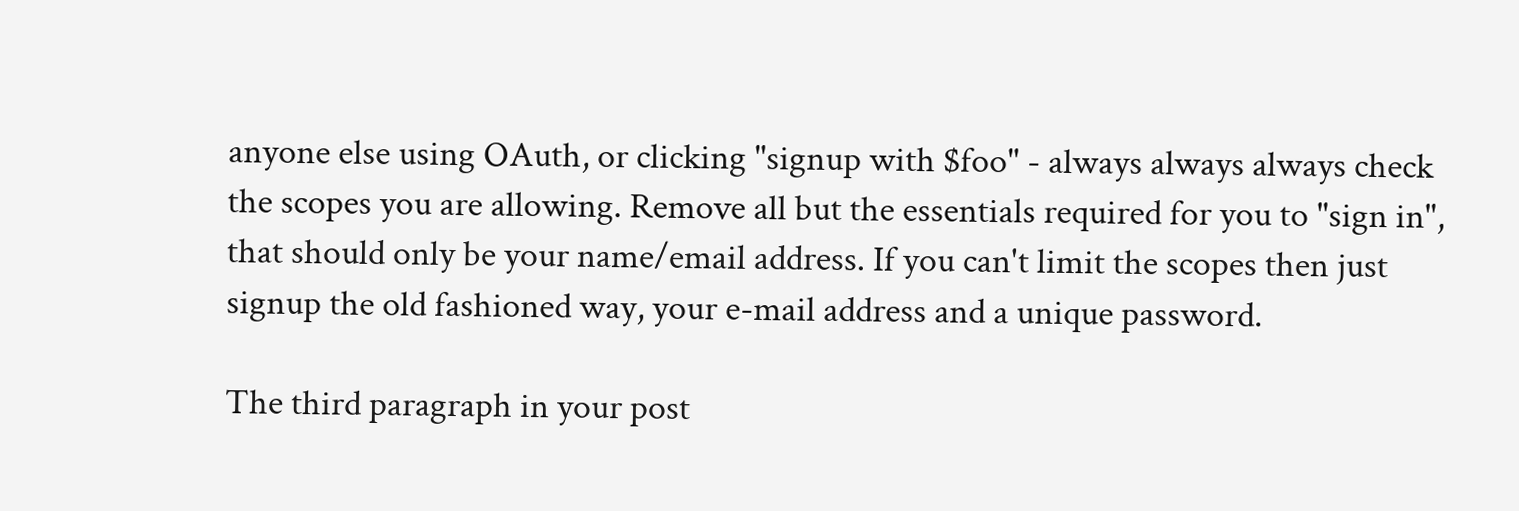anyone else using OAuth, or clicking "signup with $foo" - always always always check the scopes you are allowing. Remove all but the essentials required for you to "sign in", that should only be your name/email address. If you can't limit the scopes then just signup the old fashioned way, your e-mail address and a unique password.

The third paragraph in your post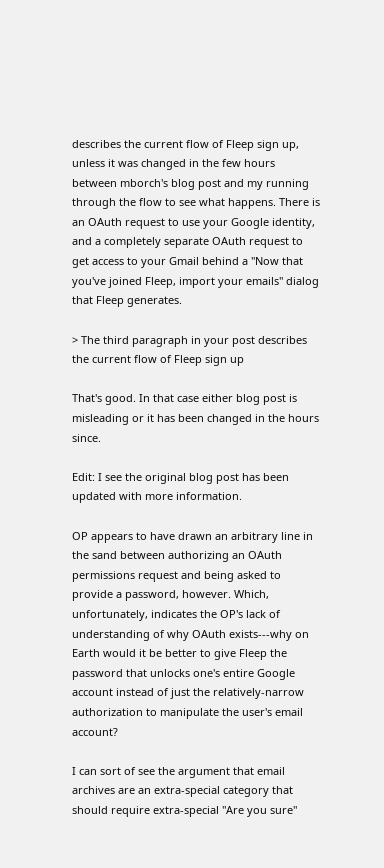describes the current flow of Fleep sign up, unless it was changed in the few hours between mborch's blog post and my running through the flow to see what happens. There is an OAuth request to use your Google identity, and a completely separate OAuth request to get access to your Gmail behind a "Now that you've joined Fleep, import your emails" dialog that Fleep generates.

> The third paragraph in your post describes the current flow of Fleep sign up

That's good. In that case either blog post is misleading or it has been changed in the hours since.

Edit: I see the original blog post has been updated with more information.

OP appears to have drawn an arbitrary line in the sand between authorizing an OAuth permissions request and being asked to provide a password, however. Which, unfortunately, indicates the OP's lack of understanding of why OAuth exists---why on Earth would it be better to give Fleep the password that unlocks one's entire Google account instead of just the relatively-narrow authorization to manipulate the user's email account?

I can sort of see the argument that email archives are an extra-special category that should require extra-special "Are you sure"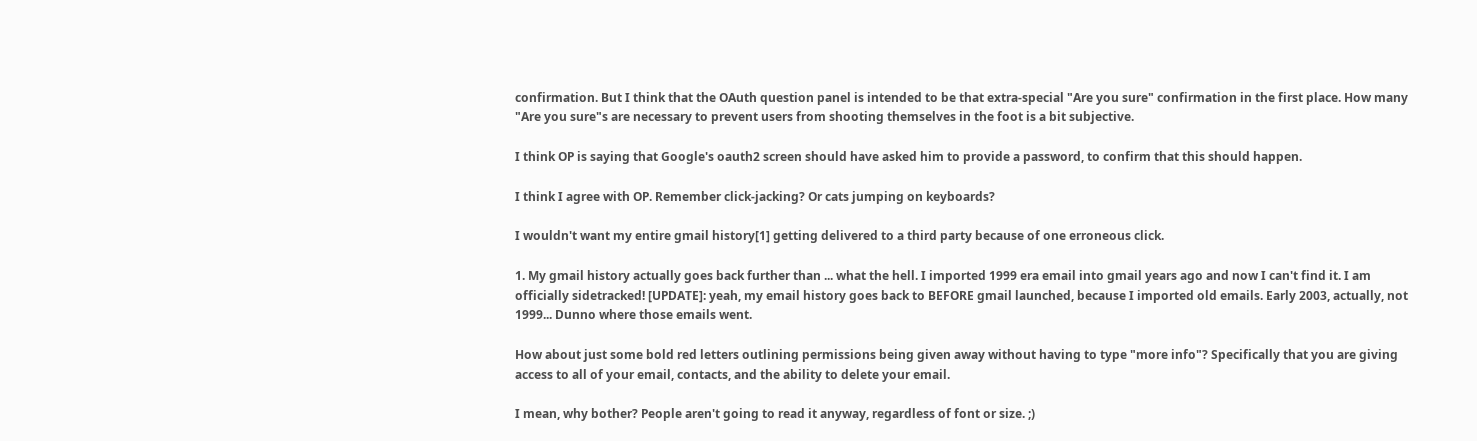confirmation. But I think that the OAuth question panel is intended to be that extra-special "Are you sure" confirmation in the first place. How many "Are you sure"s are necessary to prevent users from shooting themselves in the foot is a bit subjective.

I think OP is saying that Google's oauth2 screen should have asked him to provide a password, to confirm that this should happen.

I think I agree with OP. Remember click-jacking? Or cats jumping on keyboards?

I wouldn't want my entire gmail history[1] getting delivered to a third party because of one erroneous click.

1. My gmail history actually goes back further than ... what the hell. I imported 1999 era email into gmail years ago and now I can't find it. I am officially sidetracked! [UPDATE]: yeah, my email history goes back to BEFORE gmail launched, because I imported old emails. Early 2003, actually, not 1999... Dunno where those emails went.

How about just some bold red letters outlining permissions being given away without having to type "more info"? Specifically that you are giving access to all of your email, contacts, and the ability to delete your email.

I mean, why bother? People aren't going to read it anyway, regardless of font or size. ;)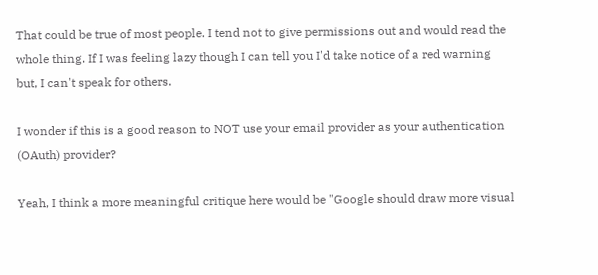That could be true of most people. I tend not to give permissions out and would read the whole thing. If I was feeling lazy though I can tell you I'd take notice of a red warning but, I can't speak for others.

I wonder if this is a good reason to NOT use your email provider as your authentication (OAuth) provider?

Yeah, I think a more meaningful critique here would be "Google should draw more visual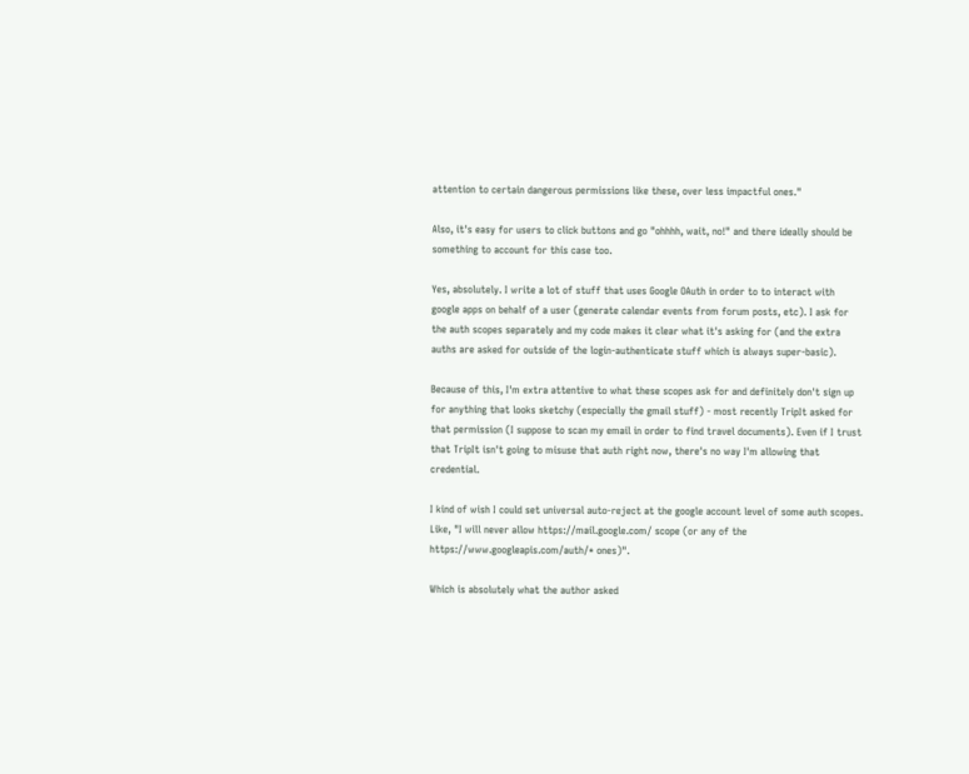attention to certain dangerous permissions like these, over less impactful ones."

Also, it's easy for users to click buttons and go "ohhhh, wait, no!" and there ideally should be something to account for this case too.

Yes, absolutely. I write a lot of stuff that uses Google OAuth in order to to interact with google apps on behalf of a user (generate calendar events from forum posts, etc). I ask for the auth scopes separately and my code makes it clear what it's asking for (and the extra auths are asked for outside of the login-authenticate stuff which is always super-basic).

Because of this, I'm extra attentive to what these scopes ask for and definitely don't sign up for anything that looks sketchy (especially the gmail stuff) - most recently TripIt asked for that permission (I suppose to scan my email in order to find travel documents). Even if I trust that TripIt isn't going to misuse that auth right now, there's no way I'm allowing that credential.

I kind of wish I could set universal auto-reject at the google account level of some auth scopes. Like, "I will never allow https://mail.google.com/ scope (or any of the https://www.googleapis.com/auth/* ones)".

Which is absolutely what the author asked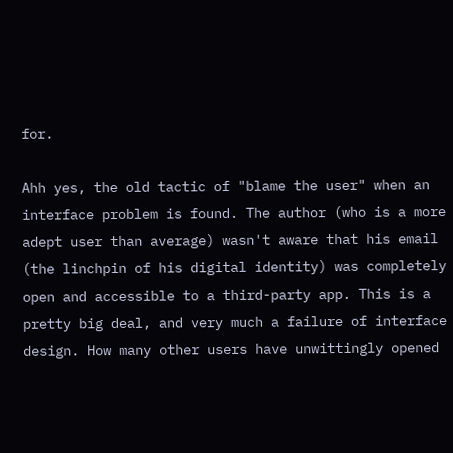for.

Ahh yes, the old tactic of "blame the user" when an interface problem is found. The author (who is a more adept user than average) wasn't aware that his email (the linchpin of his digital identity) was completely open and accessible to a third-party app. This is a pretty big deal, and very much a failure of interface design. How many other users have unwittingly opened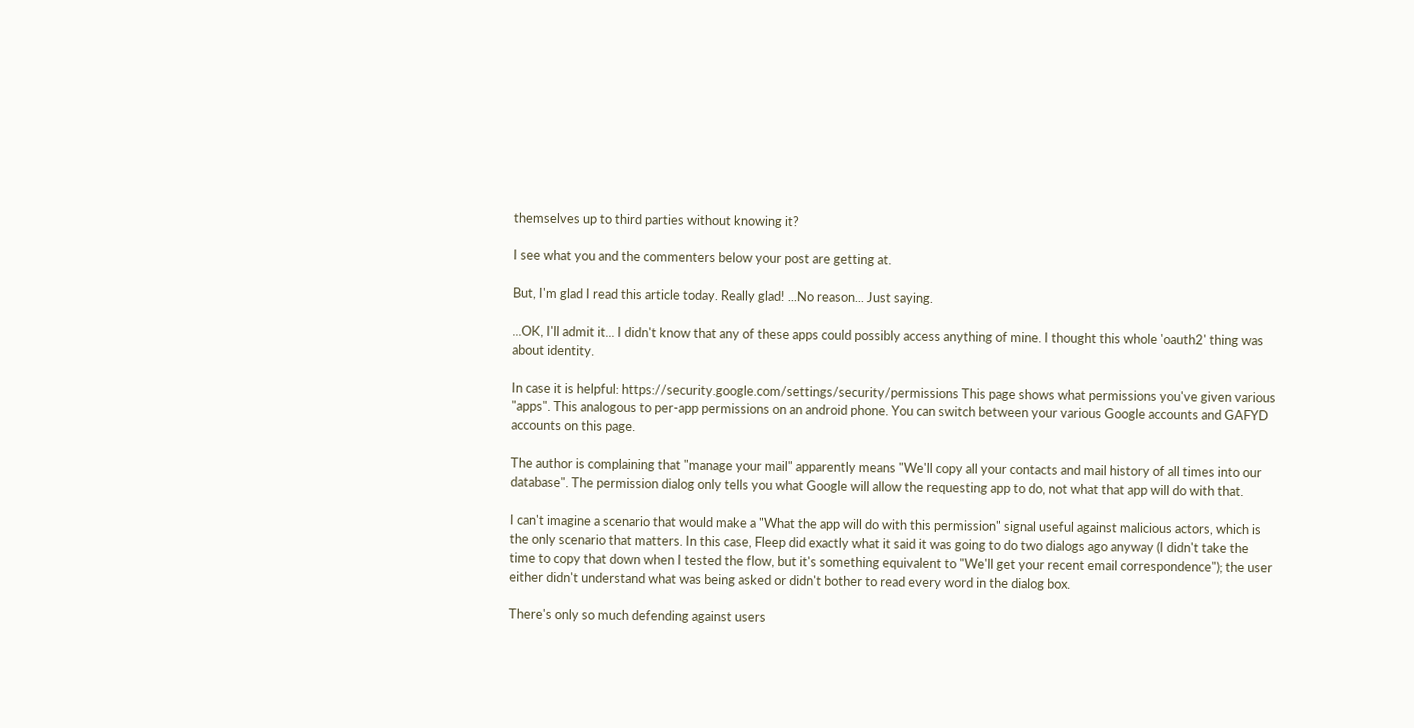themselves up to third parties without knowing it?

I see what you and the commenters below your post are getting at.

But, I'm glad I read this article today. Really glad! ...No reason... Just saying.

...OK, I'll admit it... I didn't know that any of these apps could possibly access anything of mine. I thought this whole 'oauth2' thing was about identity.

In case it is helpful: https://security.google.com/settings/security/permissions This page shows what permissions you've given various "apps". This analogous to per-app permissions on an android phone. You can switch between your various Google accounts and GAFYD accounts on this page.

The author is complaining that "manage your mail" apparently means "We'll copy all your contacts and mail history of all times into our database". The permission dialog only tells you what Google will allow the requesting app to do, not what that app will do with that.

I can't imagine a scenario that would make a "What the app will do with this permission" signal useful against malicious actors, which is the only scenario that matters. In this case, Fleep did exactly what it said it was going to do two dialogs ago anyway (I didn't take the time to copy that down when I tested the flow, but it's something equivalent to "We'll get your recent email correspondence"); the user either didn't understand what was being asked or didn't bother to read every word in the dialog box.

There's only so much defending against users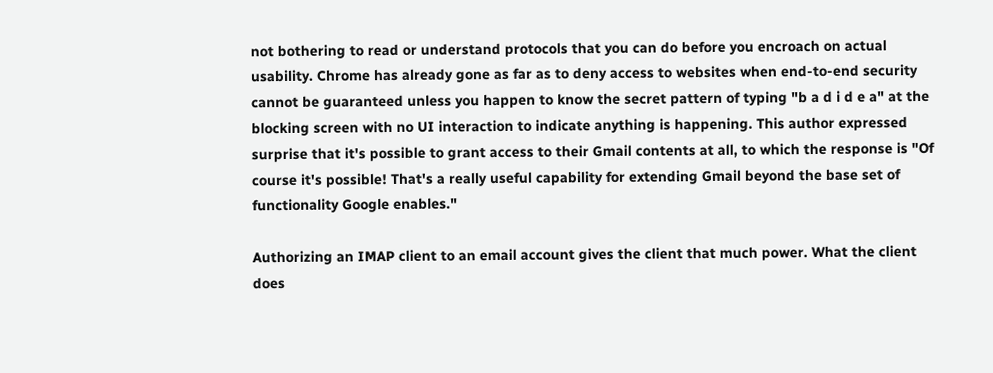not bothering to read or understand protocols that you can do before you encroach on actual usability. Chrome has already gone as far as to deny access to websites when end-to-end security cannot be guaranteed unless you happen to know the secret pattern of typing "b a d i d e a" at the blocking screen with no UI interaction to indicate anything is happening. This author expressed surprise that it's possible to grant access to their Gmail contents at all, to which the response is "Of course it's possible! That's a really useful capability for extending Gmail beyond the base set of functionality Google enables."

Authorizing an IMAP client to an email account gives the client that much power. What the client does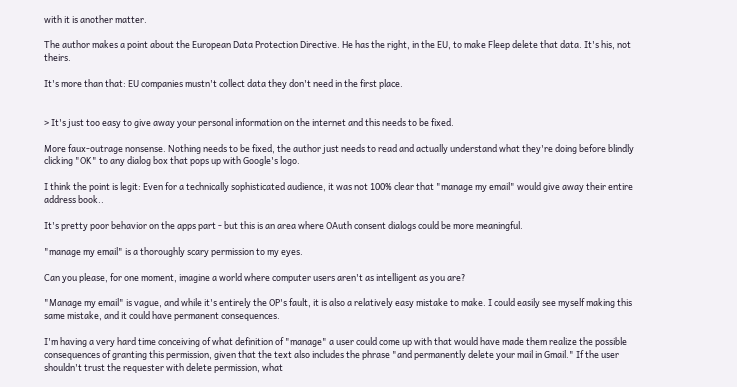with it is another matter.

The author makes a point about the European Data Protection Directive. He has the right, in the EU, to make Fleep delete that data. It's his, not theirs.

It's more than that: EU companies mustn't collect data they don't need in the first place.


> It's just too easy to give away your personal information on the internet and this needs to be fixed.

More faux-outrage nonsense. Nothing needs to be fixed, the author just needs to read and actually understand what they're doing before blindly clicking "OK" to any dialog box that pops up with Google's logo.

I think the point is legit: Even for a technically sophisticated audience, it was not 100% clear that "manage my email" would give away their entire address book..

It's pretty poor behavior on the apps part - but this is an area where OAuth consent dialogs could be more meaningful.

"manage my email" is a thoroughly scary permission to my eyes.

Can you please, for one moment, imagine a world where computer users aren't as intelligent as you are?

"Manage my email" is vague, and while it's entirely the OP's fault, it is also a relatively easy mistake to make. I could easily see myself making this same mistake, and it could have permanent consequences.

I'm having a very hard time conceiving of what definition of "manage" a user could come up with that would have made them realize the possible consequences of granting this permission, given that the text also includes the phrase "and permanently delete your mail in Gmail." If the user shouldn't trust the requester with delete permission, what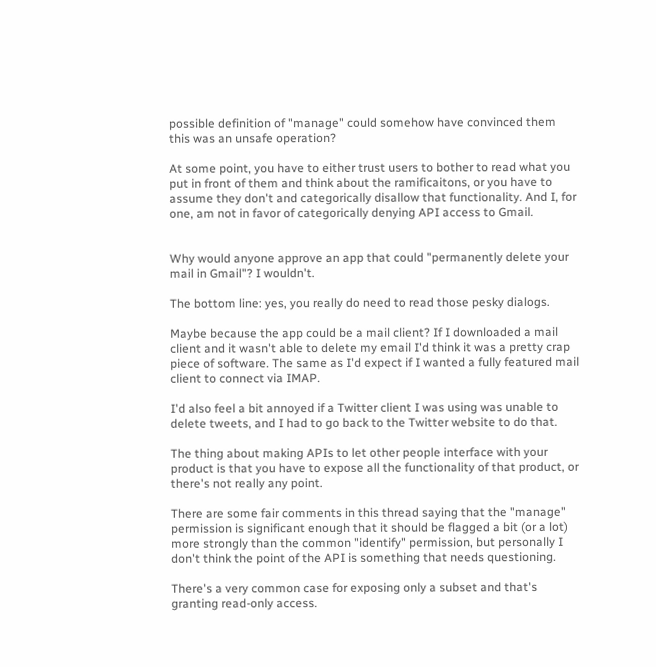possible definition of "manage" could somehow have convinced them this was an unsafe operation?

At some point, you have to either trust users to bother to read what you put in front of them and think about the ramificaitons, or you have to assume they don't and categorically disallow that functionality. And I, for one, am not in favor of categorically denying API access to Gmail.


Why would anyone approve an app that could "permanently delete your mail in Gmail"? I wouldn't.

The bottom line: yes, you really do need to read those pesky dialogs.

Maybe because the app could be a mail client? If I downloaded a mail client and it wasn't able to delete my email I'd think it was a pretty crap piece of software. The same as I'd expect if I wanted a fully featured mail client to connect via IMAP.

I'd also feel a bit annoyed if a Twitter client I was using was unable to delete tweets, and I had to go back to the Twitter website to do that.

The thing about making APIs to let other people interface with your product is that you have to expose all the functionality of that product, or there's not really any point.

There are some fair comments in this thread saying that the "manage" permission is significant enough that it should be flagged a bit (or a lot) more strongly than the common "identify" permission, but personally I don't think the point of the API is something that needs questioning.

There's a very common case for exposing only a subset and that's granting read-only access.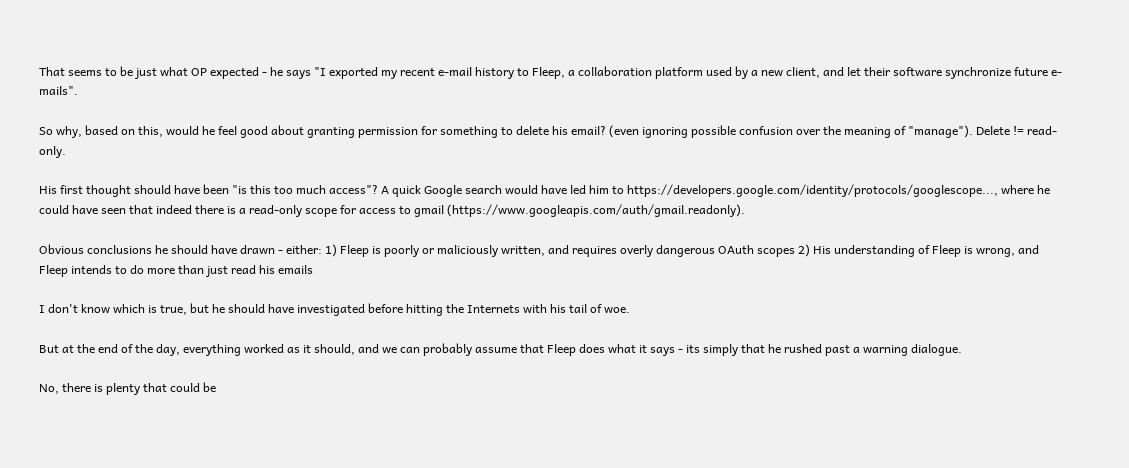That seems to be just what OP expected - he says "I exported my recent e-mail history to Fleep, a collaboration platform used by a new client, and let their software synchronize future e-mails".

So why, based on this, would he feel good about granting permission for something to delete his email? (even ignoring possible confusion over the meaning of "manage"). Delete != read-only.

His first thought should have been "is this too much access"? A quick Google search would have led him to https://developers.google.com/identity/protocols/googlescope..., where he could have seen that indeed there is a read-only scope for access to gmail (https://www.googleapis.com/auth/gmail.readonly).

Obvious conclusions he should have drawn - either: 1) Fleep is poorly or maliciously written, and requires overly dangerous OAuth scopes 2) His understanding of Fleep is wrong, and Fleep intends to do more than just read his emails

I don't know which is true, but he should have investigated before hitting the Internets with his tail of woe.

But at the end of the day, everything worked as it should, and we can probably assume that Fleep does what it says - its simply that he rushed past a warning dialogue.

No, there is plenty that could be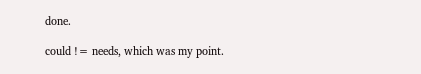done.

could != needs, which was my point.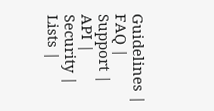Guidelines | FAQ | Support | API | Security | Lists |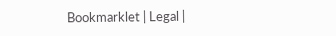Bookmarklet | Legal |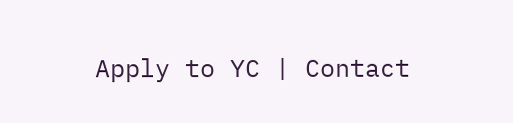Apply to YC | Contact